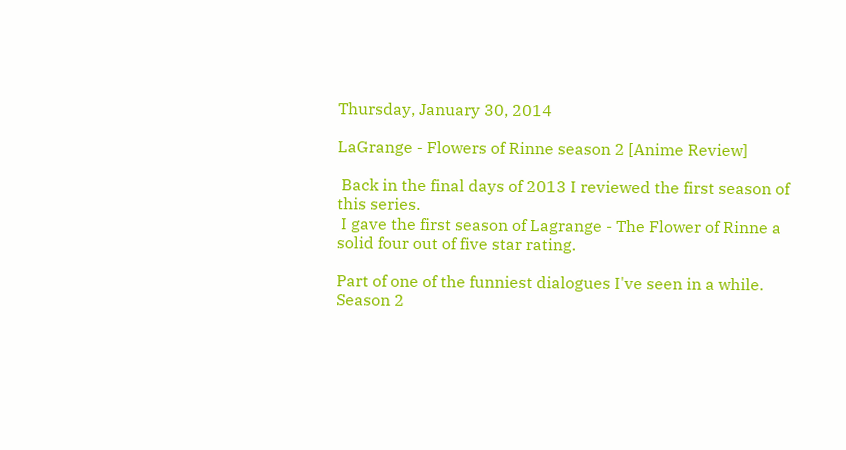Thursday, January 30, 2014

LaGrange - Flowers of Rinne season 2 [Anime Review]

 Back in the final days of 2013 I reviewed the first season of this series.
 I gave the first season of Lagrange - The Flower of Rinne a solid four out of five star rating.

Part of one of the funniest dialogues I've seen in a while.
Season 2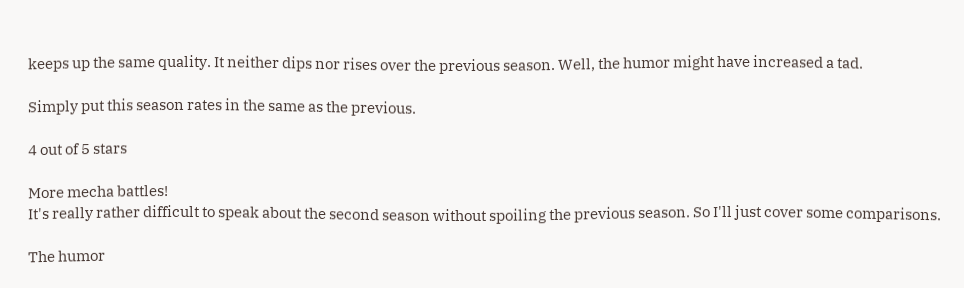keeps up the same quality. It neither dips nor rises over the previous season. Well, the humor might have increased a tad.

Simply put this season rates in the same as the previous.

4 out of 5 stars

More mecha battles!
It's really rather difficult to speak about the second season without spoiling the previous season. So I'll just cover some comparisons.

The humor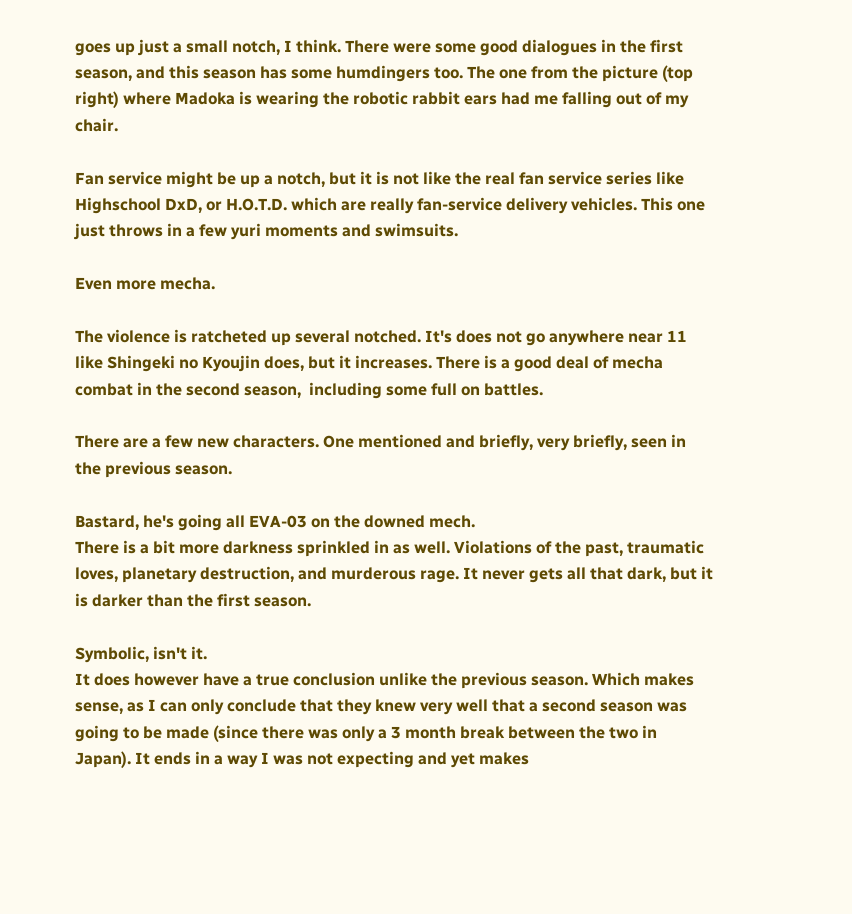goes up just a small notch, I think. There were some good dialogues in the first season, and this season has some humdingers too. The one from the picture (top right) where Madoka is wearing the robotic rabbit ears had me falling out of my chair.

Fan service might be up a notch, but it is not like the real fan service series like Highschool DxD, or H.O.T.D. which are really fan-service delivery vehicles. This one just throws in a few yuri moments and swimsuits.

Even more mecha.

The violence is ratcheted up several notched. It's does not go anywhere near 11 like Shingeki no Kyoujin does, but it increases. There is a good deal of mecha combat in the second season,  including some full on battles.

There are a few new characters. One mentioned and briefly, very briefly, seen in the previous season.

Bastard, he's going all EVA-03 on the downed mech.
There is a bit more darkness sprinkled in as well. Violations of the past, traumatic loves, planetary destruction, and murderous rage. It never gets all that dark, but it is darker than the first season.

Symbolic, isn't it.
It does however have a true conclusion unlike the previous season. Which makes sense, as I can only conclude that they knew very well that a second season was going to be made (since there was only a 3 month break between the two in Japan). It ends in a way I was not expecting and yet makes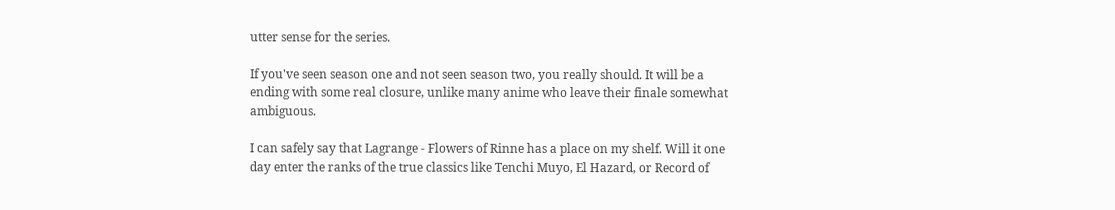utter sense for the series.

If you've seen season one and not seen season two, you really should. It will be a ending with some real closure, unlike many anime who leave their finale somewhat ambiguous.

I can safely say that Lagrange - Flowers of Rinne has a place on my shelf. Will it one day enter the ranks of the true classics like Tenchi Muyo, El Hazard, or Record of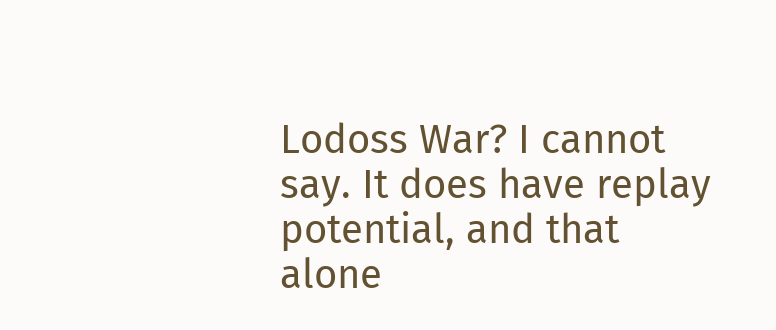Lodoss War? I cannot say. It does have replay potential, and that alone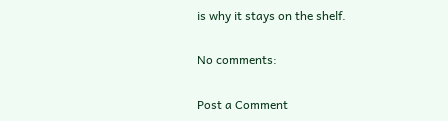is why it stays on the shelf.

No comments:

Post a Comment